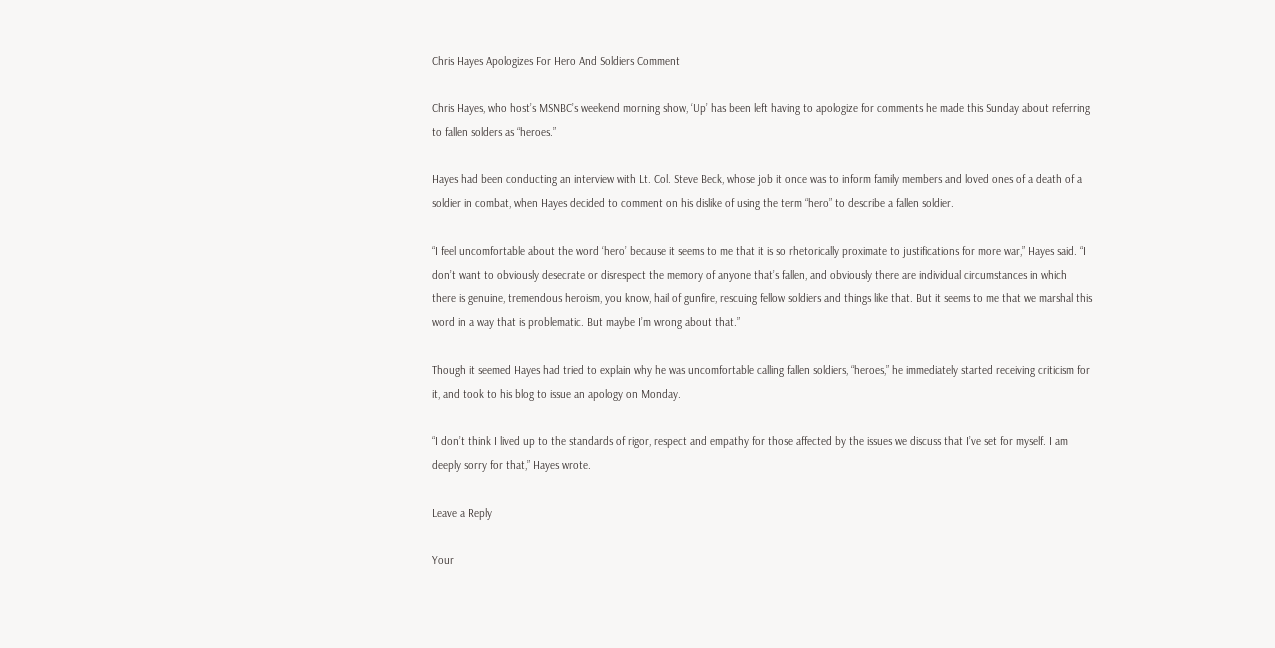Chris Hayes Apologizes For Hero And Soldiers Comment

Chris Hayes, who host’s MSNBC’s weekend morning show, ‘Up’ has been left having to apologize for comments he made this Sunday about referring to fallen solders as “heroes.”

Hayes had been conducting an interview with Lt. Col. Steve Beck, whose job it once was to inform family members and loved ones of a death of a soldier in combat, when Hayes decided to comment on his dislike of using the term “hero” to describe a fallen soldier.

“I feel uncomfortable about the word ‘hero’ because it seems to me that it is so rhetorically proximate to justifications for more war,” Hayes said. “I don’t want to obviously desecrate or disrespect the memory of anyone that’s fallen, and obviously there are individual circumstances in which there is genuine, tremendous heroism, you know, hail of gunfire, rescuing fellow soldiers and things like that. But it seems to me that we marshal this word in a way that is problematic. But maybe I’m wrong about that.”

Though it seemed Hayes had tried to explain why he was uncomfortable calling fallen soldiers, “heroes,” he immediately started receiving criticism for it, and took to his blog to issue an apology on Monday.

“I don’t think I lived up to the standards of rigor, respect and empathy for those affected by the issues we discuss that I’ve set for myself. I am deeply sorry for that,” Hayes wrote.

Leave a Reply

Your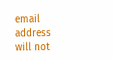email address will not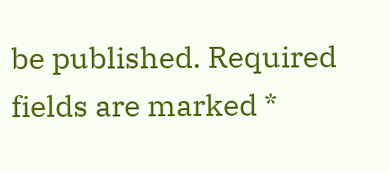be published. Required fields are marked *